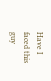Have I faced this guy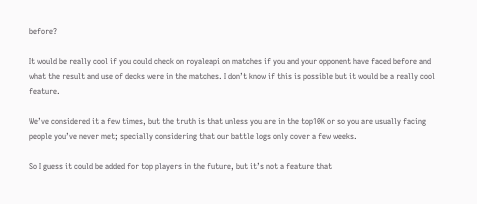before?

It would be really cool if you could check on royaleapi on matches if you and your opponent have faced before and what the result and use of decks were in the matches. I don’t know if this is possible but it would be a really cool feature.

We’ve considered it a few times, but the truth is that unless you are in the top10K or so you are usually facing people you’ve never met; specially considering that our battle logs only cover a few weeks.

So I guess it could be added for top players in the future, but it’s not a feature that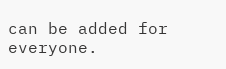can be added for everyone.